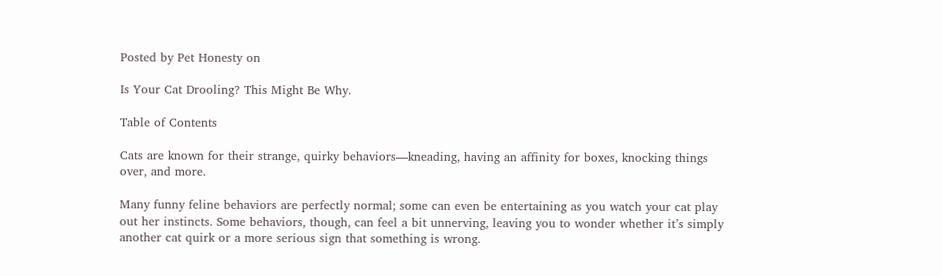Posted by Pet Honesty on

Is Your Cat Drooling? This Might Be Why.

Table of Contents

Cats are known for their strange, quirky behaviors—kneading, having an affinity for boxes, knocking things over, and more.

Many funny feline behaviors are perfectly normal; some can even be entertaining as you watch your cat play out her instincts. Some behaviors, though, can feel a bit unnerving, leaving you to wonder whether it’s simply another cat quirk or a more serious sign that something is wrong.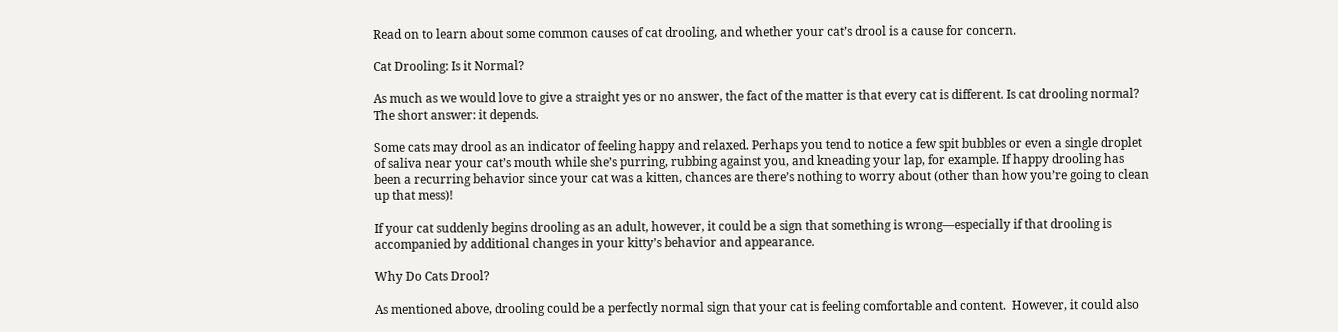Read on to learn about some common causes of cat drooling, and whether your cat’s drool is a cause for concern.

Cat Drooling: Is it Normal?

As much as we would love to give a straight yes or no answer, the fact of the matter is that every cat is different. Is cat drooling normal? The short answer: it depends.

Some cats may drool as an indicator of feeling happy and relaxed. Perhaps you tend to notice a few spit bubbles or even a single droplet of saliva near your cat’s mouth while she’s purring, rubbing against you, and kneading your lap, for example. If happy drooling has been a recurring behavior since your cat was a kitten, chances are there’s nothing to worry about (other than how you’re going to clean up that mess)!

If your cat suddenly begins drooling as an adult, however, it could be a sign that something is wrong—especially if that drooling is accompanied by additional changes in your kitty’s behavior and appearance.

Why Do Cats Drool?

As mentioned above, drooling could be a perfectly normal sign that your cat is feeling comfortable and content.  However, it could also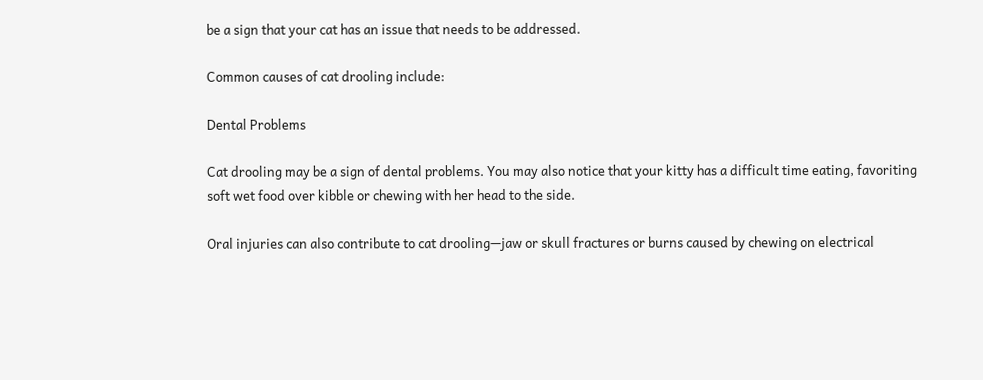be a sign that your cat has an issue that needs to be addressed.

Common causes of cat drooling include:

Dental Problems

Cat drooling may be a sign of dental problems. You may also notice that your kitty has a difficult time eating, favoriting soft wet food over kibble or chewing with her head to the side.

Oral injuries can also contribute to cat drooling—jaw or skull fractures or burns caused by chewing on electrical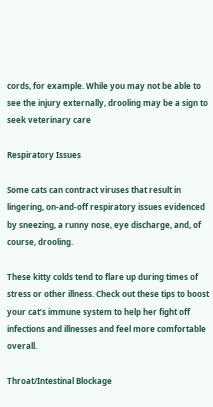cords, for example. While you may not be able to see the injury externally, drooling may be a sign to seek veterinary care

Respiratory Issues

Some cats can contract viruses that result in lingering, on-and-off respiratory issues evidenced by sneezing, a runny nose, eye discharge, and, of course, drooling.

These kitty colds tend to flare up during times of stress or other illness. Check out these tips to boost your cat’s immune system to help her fight off infections and illnesses and feel more comfortable overall.

Throat/Intestinal Blockage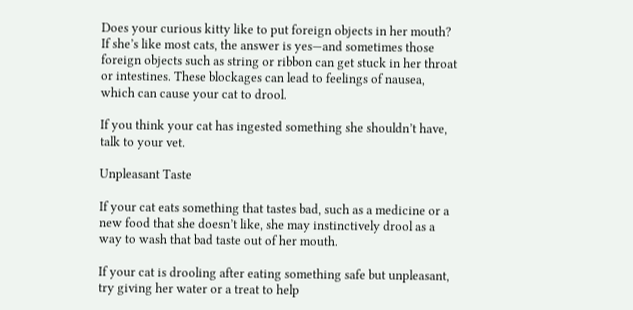Does your curious kitty like to put foreign objects in her mouth? If she’s like most cats, the answer is yes—and sometimes those foreign objects such as string or ribbon can get stuck in her throat or intestines. These blockages can lead to feelings of nausea, which can cause your cat to drool.

If you think your cat has ingested something she shouldn’t have, talk to your vet.

Unpleasant Taste

If your cat eats something that tastes bad, such as a medicine or a new food that she doesn’t like, she may instinctively drool as a way to wash that bad taste out of her mouth.

If your cat is drooling after eating something safe but unpleasant, try giving her water or a treat to help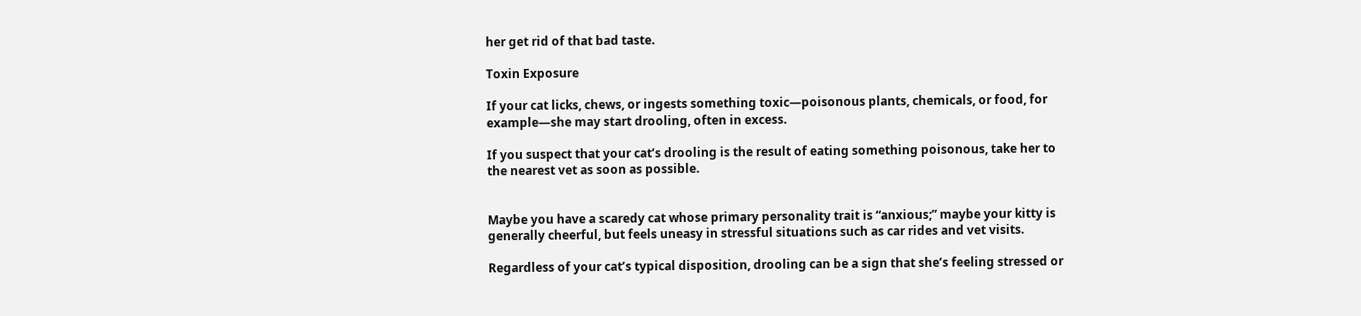her get rid of that bad taste.

Toxin Exposure

If your cat licks, chews, or ingests something toxic—poisonous plants, chemicals, or food, for example—she may start drooling, often in excess.

If you suspect that your cat’s drooling is the result of eating something poisonous, take her to the nearest vet as soon as possible.


Maybe you have a scaredy cat whose primary personality trait is “anxious;” maybe your kitty is generally cheerful, but feels uneasy in stressful situations such as car rides and vet visits.

Regardless of your cat’s typical disposition, drooling can be a sign that she’s feeling stressed or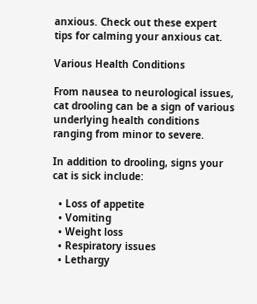anxious. Check out these expert tips for calming your anxious cat.

Various Health Conditions

From nausea to neurological issues, cat drooling can be a sign of various underlying health conditions ranging from minor to severe.

In addition to drooling, signs your cat is sick include:

  • Loss of appetite
  • Vomiting
  • Weight loss
  • Respiratory issues
  • Lethargy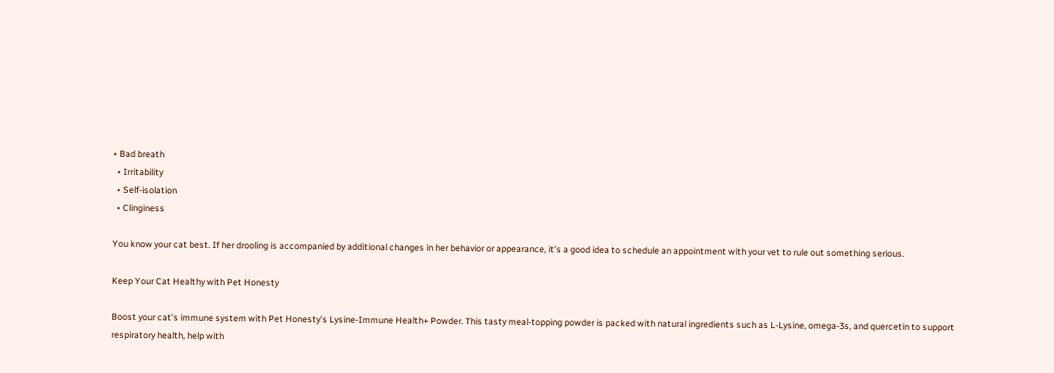• Bad breath
  • Irritability
  • Self-isolation
  • Clinginess

You know your cat best. If her drooling is accompanied by additional changes in her behavior or appearance, it’s a good idea to schedule an appointment with your vet to rule out something serious.

Keep Your Cat Healthy with Pet Honesty

Boost your cat’s immune system with Pet Honesty’s Lysine-Immune Health+ Powder. This tasty meal-topping powder is packed with natural ingredients such as L-Lysine, omega-3s, and quercetin to support respiratory health, help with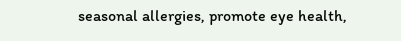seasonal allergies, promote eye health,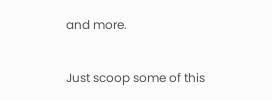and more.

Just scoop some of this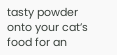tasty powder onto your cat’s food for an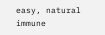easy, natural immune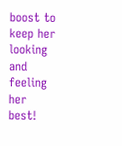boost to keep her looking and feeling her best!